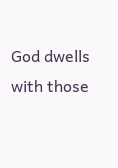God dwells with those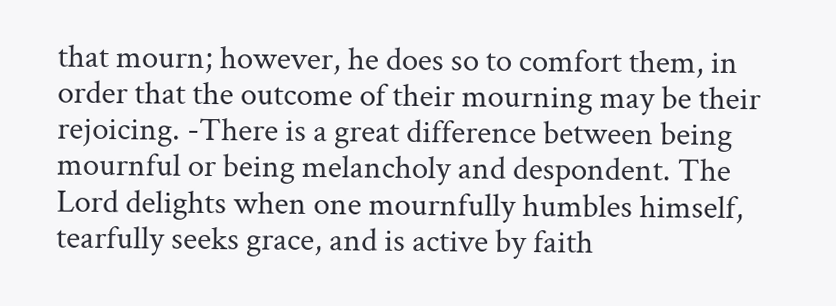that mourn; however, he does so to comfort them, in order that the outcome of their mourning may be their rejoicing. -There is a great difference between being mournful or being melancholy and despondent. The Lord delights when one mournfully humbles himself, tearfully seeks grace, and is active by faith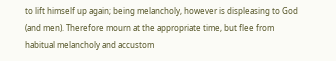to lift himself up again; being melancholy, however is displeasing to God (and men). Therefore mourn at the appropriate time, but flee from habitual melancholy and accustom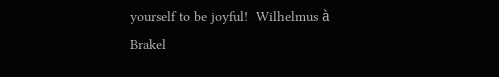yourself to be joyful!  Wilhelmus à Brakel